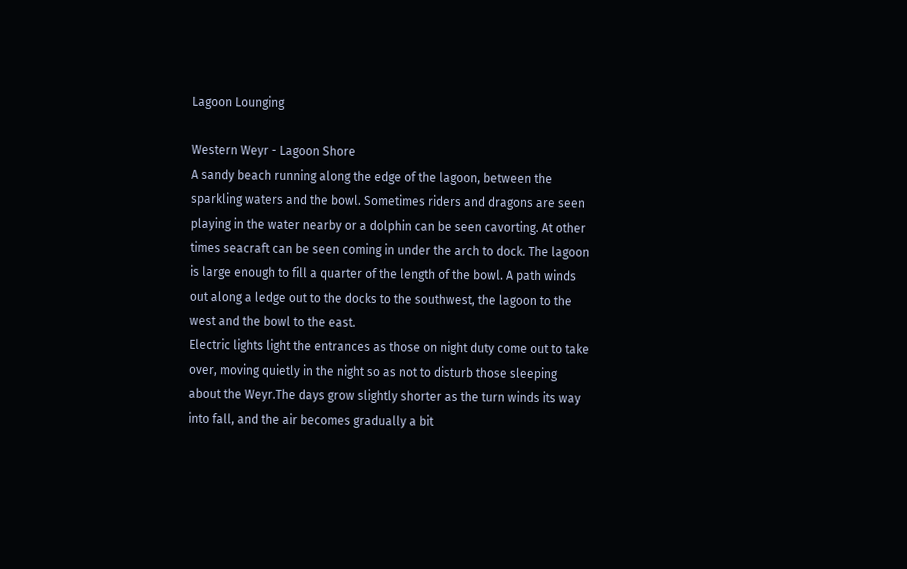Lagoon Lounging

Western Weyr - Lagoon Shore
A sandy beach running along the edge of the lagoon, between the sparkling waters and the bowl. Sometimes riders and dragons are seen playing in the water nearby or a dolphin can be seen cavorting. At other times seacraft can be seen coming in under the arch to dock. The lagoon is large enough to fill a quarter of the length of the bowl. A path winds out along a ledge out to the docks to the southwest, the lagoon to the west and the bowl to the east.
Electric lights light the entrances as those on night duty come out to take over, moving quietly in the night so as not to disturb those sleeping about the Weyr.The days grow slightly shorter as the turn winds its way into fall, and the air becomes gradually a bit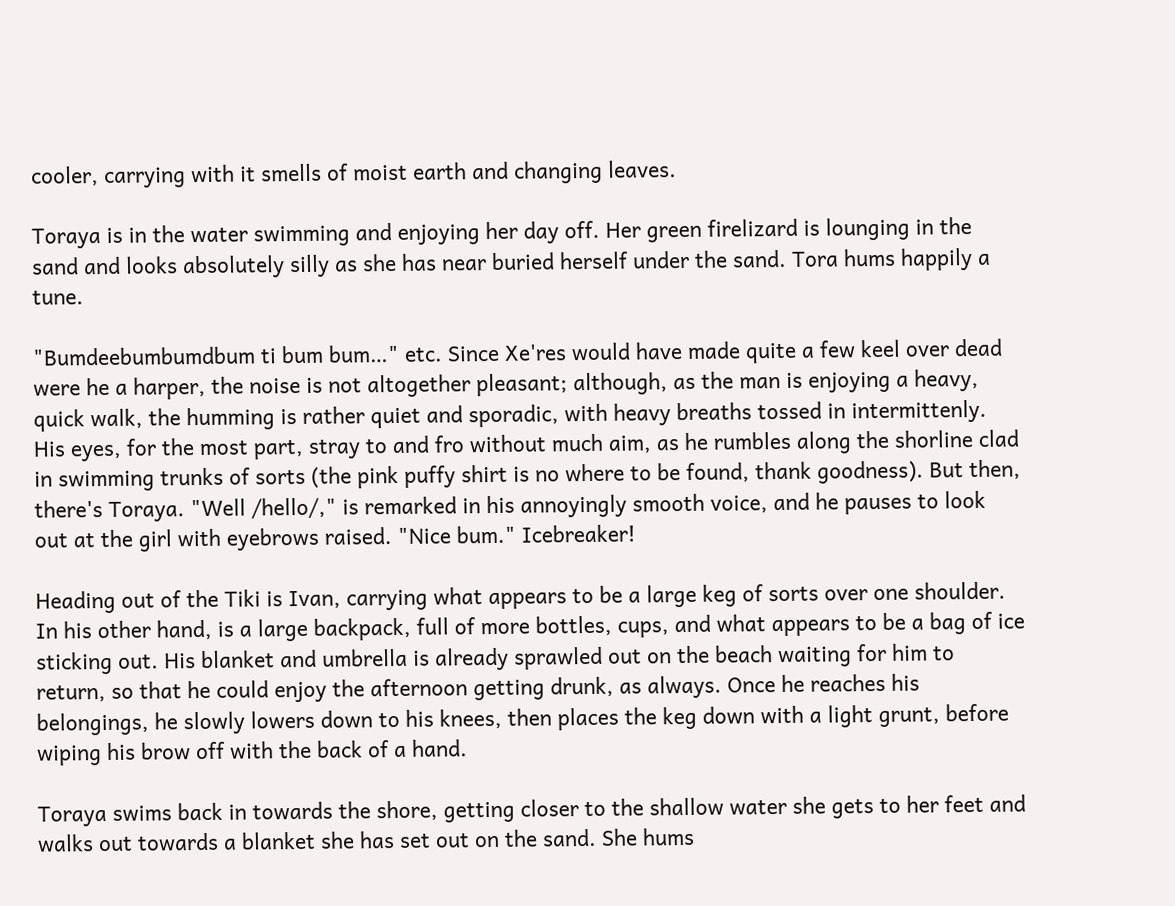cooler, carrying with it smells of moist earth and changing leaves.

Toraya is in the water swimming and enjoying her day off. Her green firelizard is lounging in the sand and looks absolutely silly as she has near buried herself under the sand. Tora hums happily a tune.

"Bumdeebumbumdbum ti bum bum…" etc. Since Xe'res would have made quite a few keel over dead were he a harper, the noise is not altogether pleasant; although, as the man is enjoying a heavy, quick walk, the humming is rather quiet and sporadic, with heavy breaths tossed in intermittenly. His eyes, for the most part, stray to and fro without much aim, as he rumbles along the shorline clad in swimming trunks of sorts (the pink puffy shirt is no where to be found, thank goodness). But then, there's Toraya. "Well /hello/," is remarked in his annoyingly smooth voice, and he pauses to look out at the girl with eyebrows raised. "Nice bum." Icebreaker!

Heading out of the Tiki is Ivan, carrying what appears to be a large keg of sorts over one shoulder. In his other hand, is a large backpack, full of more bottles, cups, and what appears to be a bag of ice sticking out. His blanket and umbrella is already sprawled out on the beach waiting for him to return, so that he could enjoy the afternoon getting drunk, as always. Once he reaches his belongings, he slowly lowers down to his knees, then places the keg down with a light grunt, before wiping his brow off with the back of a hand.

Toraya swims back in towards the shore, getting closer to the shallow water she gets to her feet and walks out towards a blanket she has set out on the sand. She hums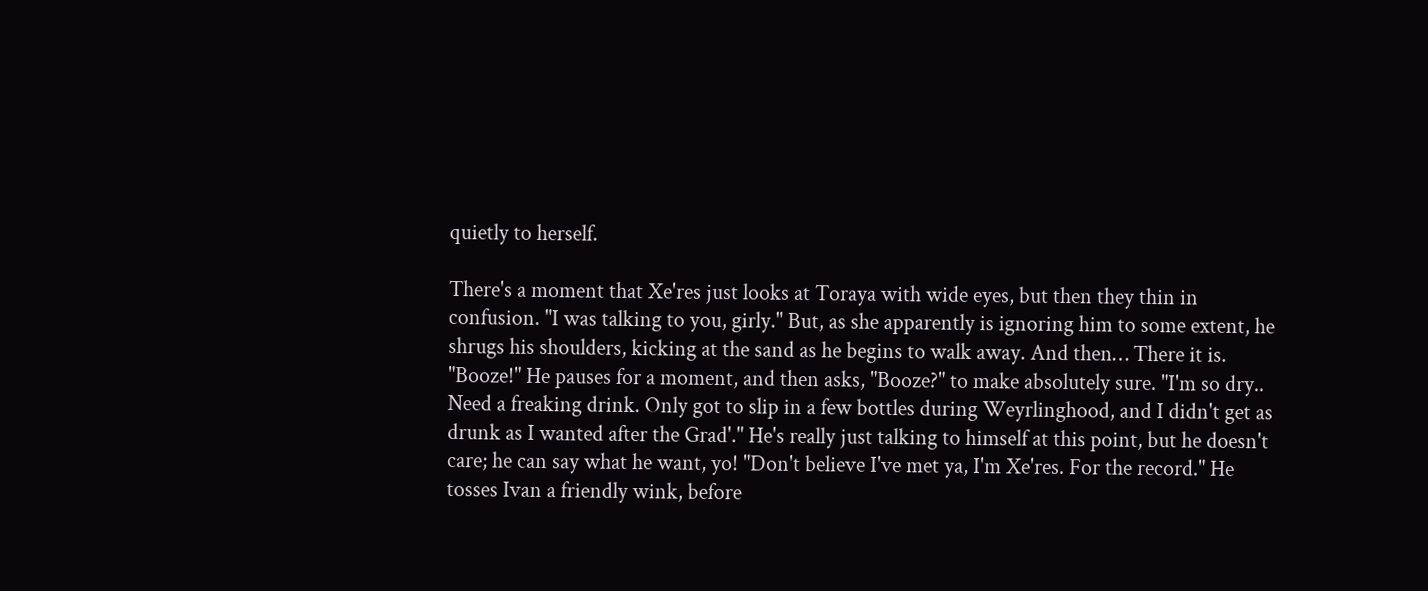quietly to herself.

There's a moment that Xe'res just looks at Toraya with wide eyes, but then they thin in confusion. "I was talking to you, girly." But, as she apparently is ignoring him to some extent, he shrugs his shoulders, kicking at the sand as he begins to walk away. And then… There it is. "Booze!" He pauses for a moment, and then asks, "Booze?" to make absolutely sure. "I'm so dry.. Need a freaking drink. Only got to slip in a few bottles during Weyrlinghood, and I didn't get as drunk as I wanted after the Grad'." He's really just talking to himself at this point, but he doesn't care; he can say what he want, yo! "Don't believe I've met ya, I'm Xe'res. For the record." He tosses Ivan a friendly wink, before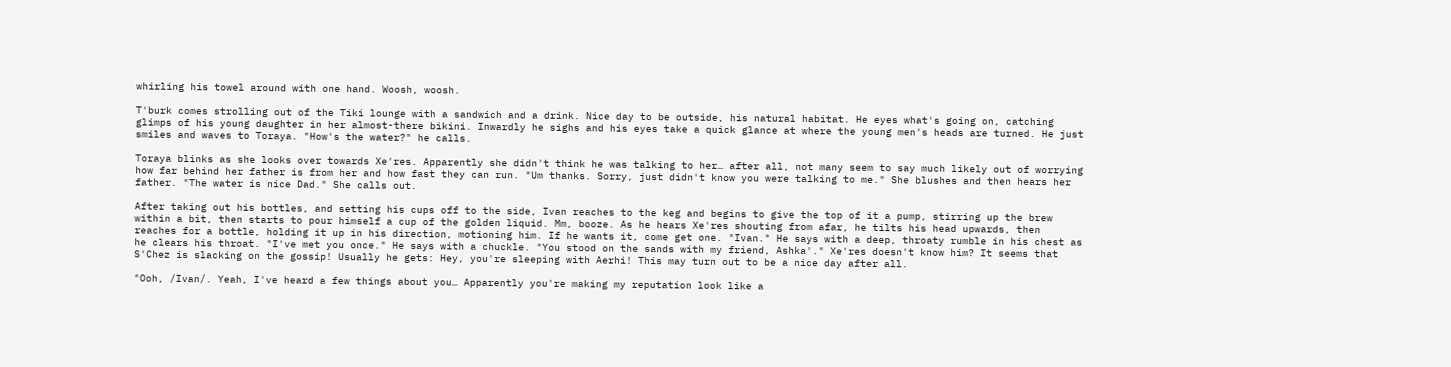whirling his towel around with one hand. Woosh, woosh.

T'burk comes strolling out of the Tiki lounge with a sandwich and a drink. Nice day to be outside, his natural habitat. He eyes what's going on, catching glimps of his young daughter in her almost-there bikini. Inwardly he sighs and his eyes take a quick glance at where the young men's heads are turned. He just smiles and waves to Toraya. "How's the water?" he calls.

Toraya blinks as she looks over towards Xe'res. Apparently she didn't think he was talking to her… after all, not many seem to say much likely out of worrying how far behind her father is from her and how fast they can run. "Um thanks. Sorry, just didn't know you were talking to me." She blushes and then hears her father. "The water is nice Dad." She calls out.

After taking out his bottles, and setting his cups off to the side, Ivan reaches to the keg and begins to give the top of it a pump, stirring up the brew within a bit, then starts to pour himself a cup of the golden liquid. Mm, booze. As he hears Xe'res shouting from afar, he tilts his head upwards, then reaches for a bottle, holding it up in his direction, motioning him. If he wants it, come get one. "Ivan." He says with a deep, throaty rumble in his chest as he clears his throat. "I've met you once." He says with a chuckle. "You stood on the sands with my friend, Ashka'." Xe'res doesn't know him? It seems that S'Chez is slacking on the gossip! Usually he gets: Hey, you're sleeping with Aerhi! This may turn out to be a nice day after all.

"Ooh, /Ivan/. Yeah, I've heard a few things about you… Apparently you're making my reputation look like a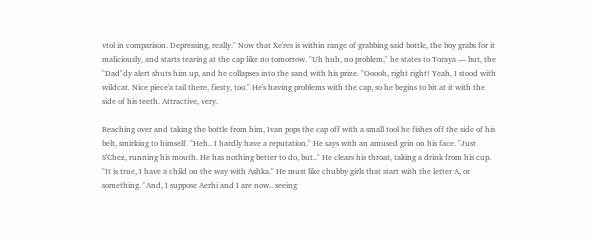vtol in comparison. Depressing, really." Now that Xe'res is within range of grabbing said bottle, the boy grabs for it maliciously, and starts tearing at the cap like no tomorrow. "Uh huh, no problem," he states to Toraya — but, the "Dad"dy alert shuts him up, and he collapses into the sand with his prize. "Ooooh, right right! Yeah, I stood with wildcat. Nice piece'a tail there, fiesty, too." He's having problems with the cap, so he begins to bit at it with the side of his teeth. Attractive, very.

Reaching over and taking the bottle from him, Ivan pops the cap off with a small tool he fishes off the side of his belt, smirking to himself. "Heh.. I hardly have a reputation." He says with an amused grin on his face. "Just S'Chez, running his mouth. He has nothing better to do, but.." He clears his throat, taking a drink from his cup. "It is true, I have a child on the way with Ashka." He must like chubby girls that start with the letter A, or something. "And, I suppose Aerhi and I are now.. seeing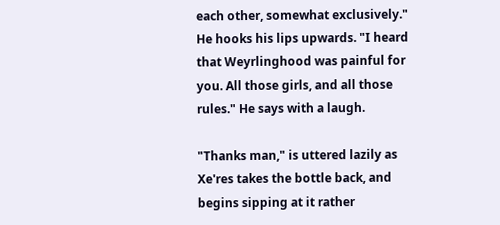each other, somewhat exclusively." He hooks his lips upwards. "I heard that Weyrlinghood was painful for you. All those girls, and all those rules." He says with a laugh.

"Thanks man," is uttered lazily as Xe'res takes the bottle back, and begins sipping at it rather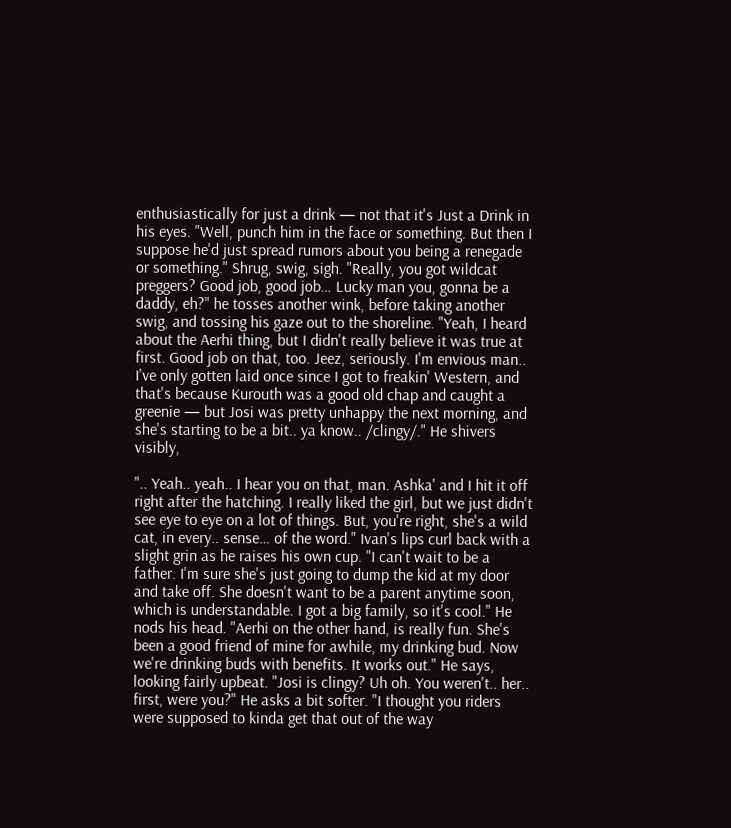enthusiastically for just a drink — not that it's Just a Drink in his eyes. "Well, punch him in the face or something. But then I suppose he'd just spread rumors about you being a renegade or something." Shrug, swig, sigh. "Really, you got wildcat preggers? Good job, good job… Lucky man you, gonna be a daddy, eh?" he tosses another wink, before taking another swig, and tossing his gaze out to the shoreline. "Yeah, I heard about the Aerhi thing, but I didn't really believe it was true at first. Good job on that, too. Jeez, seriously. I'm envious man.. I've only gotten laid once since I got to freakin' Western, and that's because Kurouth was a good old chap and caught a greenie — but Josi was pretty unhappy the next morning, and she's starting to be a bit.. ya know.. /clingy/." He shivers visibly,

".. Yeah.. yeah.. I hear you on that, man. Ashka' and I hit it off right after the hatching. I really liked the girl, but we just didn't see eye to eye on a lot of things. But, you're right, she's a wild cat, in every.. sense… of the word." Ivan's lips curl back with a slight grin as he raises his own cup. "I can't wait to be a father. I'm sure she's just going to dump the kid at my door and take off. She doesn't want to be a parent anytime soon, which is understandable. I got a big family, so it's cool." He nods his head. "Aerhi on the other hand, is really fun. She's been a good friend of mine for awhile, my drinking bud. Now we're drinking buds with benefits. It works out." He says, looking fairly upbeat. "Josi is clingy? Uh oh. You weren't.. her.. first, were you?" He asks a bit softer. "I thought you riders were supposed to kinda get that out of the way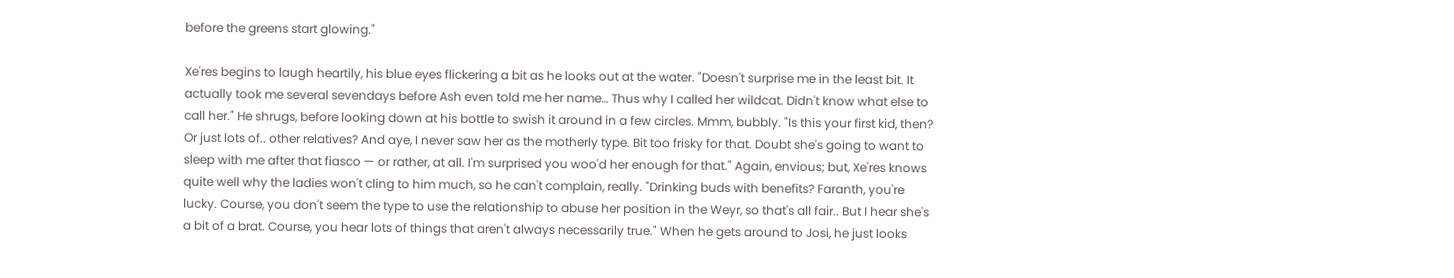before the greens start glowing."

Xe'res begins to laugh heartily, his blue eyes flickering a bit as he looks out at the water. "Doesn't surprise me in the least bit. It actually took me several sevendays before Ash even told me her name… Thus why I called her wildcat. Didn't know what else to call her." He shrugs, before looking down at his bottle to swish it around in a few circles. Mmm, bubbly. "Is this your first kid, then? Or just lots of.. other relatives? And aye, I never saw her as the motherly type. Bit too frisky for that. Doubt she's going to want to sleep with me after that fiasco — or rather, at all. I'm surprised you woo'd her enough for that." Again, envious; but, Xe'res knows quite well why the ladies won't cling to him much, so he can't complain, really. "Drinking buds with benefits? Faranth, you're lucky. Course, you don't seem the type to use the relationship to abuse her position in the Weyr, so that's all fair.. But I hear she's a bit of a brat. Course, you hear lots of things that aren't always necessarily true." When he gets around to Josi, he just looks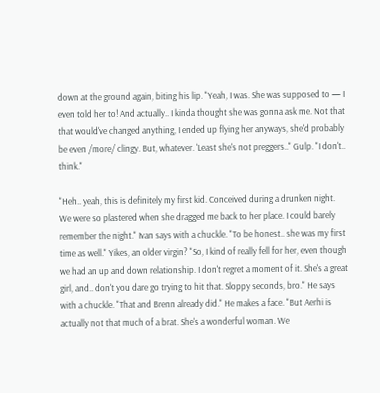down at the ground again, biting his lip. "Yeah, I was. She was supposed to — I even told her to! And actually.. I kinda thought she was gonna ask me. Not that that would've changed anything, I ended up flying her anyways, she'd probably be even /more/ clingy. But, whatever. 'Least she's not preggers.." Gulp. "I don't.. think."

"Heh.. yeah, this is definitely my first kid. Conceived during a drunken night. We were so plastered when she dragged me back to her place. I could barely remember the night." Ivan says with a chuckle. "To be honest.. she was my first time as well." Yikes, an older virgin? "So, I kind of really fell for her, even though we had an up and down relationship. I don't regret a moment of it. She's a great girl, and.. don't you dare go trying to hit that. Sloppy seconds, bro." He says with a chuckle. "That and Brenn already did." He makes a face. "But Aerhi is actually not that much of a brat. She's a wonderful woman. We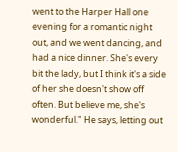went to the Harper Hall one evening for a romantic night out, and we went dancing, and had a nice dinner. She's every bit the lady, but I think it's a side of her she doesn't show off often. But believe me, she's wonderful." He says, letting out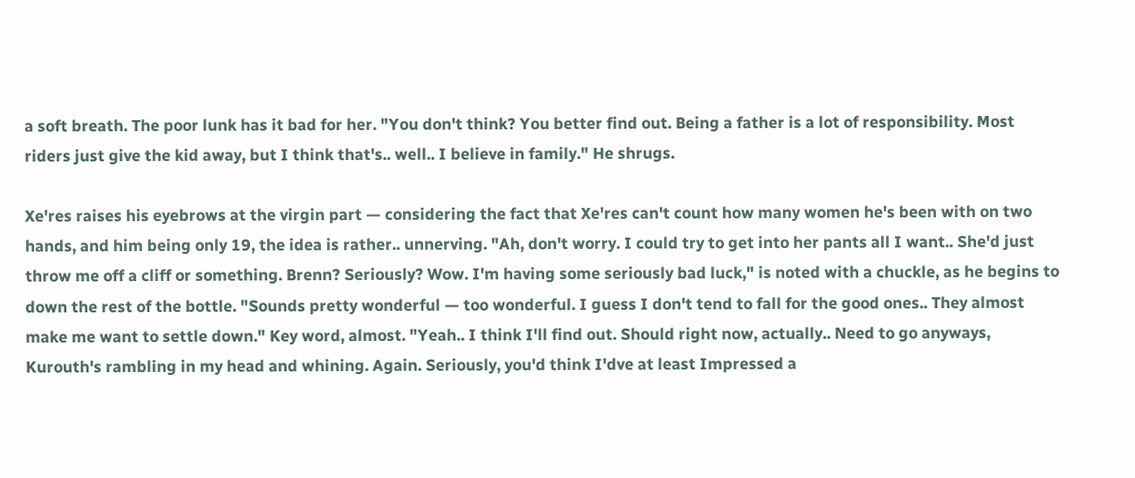a soft breath. The poor lunk has it bad for her. "You don't think? You better find out. Being a father is a lot of responsibility. Most riders just give the kid away, but I think that's.. well.. I believe in family." He shrugs.

Xe'res raises his eyebrows at the virgin part — considering the fact that Xe'res can't count how many women he's been with on two hands, and him being only 19, the idea is rather.. unnerving. "Ah, don't worry. I could try to get into her pants all I want.. She'd just throw me off a cliff or something. Brenn? Seriously? Wow. I'm having some seriously bad luck," is noted with a chuckle, as he begins to down the rest of the bottle. "Sounds pretty wonderful — too wonderful. I guess I don't tend to fall for the good ones.. They almost make me want to settle down." Key word, almost. "Yeah.. I think I'll find out. Should right now, actually.. Need to go anyways, Kurouth's rambling in my head and whining. Again. Seriously, you'd think I'dve at least Impressed a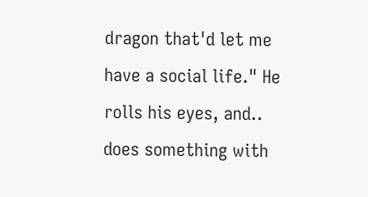dragon that'd let me have a social life." He rolls his eyes, and.. does something with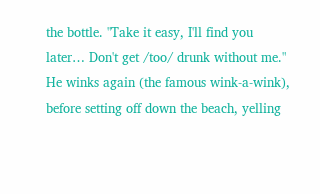the bottle. "Take it easy, I'll find you later… Don't get /too/ drunk without me." He winks again (the famous wink-a-wink), before setting off down the beach, yelling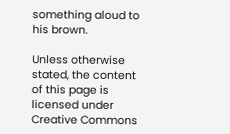something aloud to his brown.

Unless otherwise stated, the content of this page is licensed under Creative Commons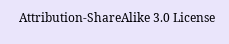Attribution-ShareAlike 3.0 License